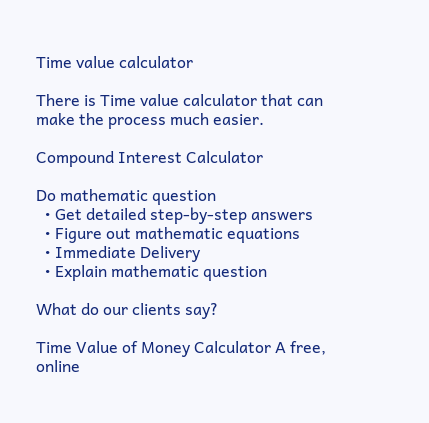Time value calculator

There is Time value calculator that can make the process much easier.

Compound Interest Calculator

Do mathematic question
  • Get detailed step-by-step answers
  • Figure out mathematic equations
  • Immediate Delivery
  • Explain mathematic question

What do our clients say?

Time Value of Money Calculator A free, online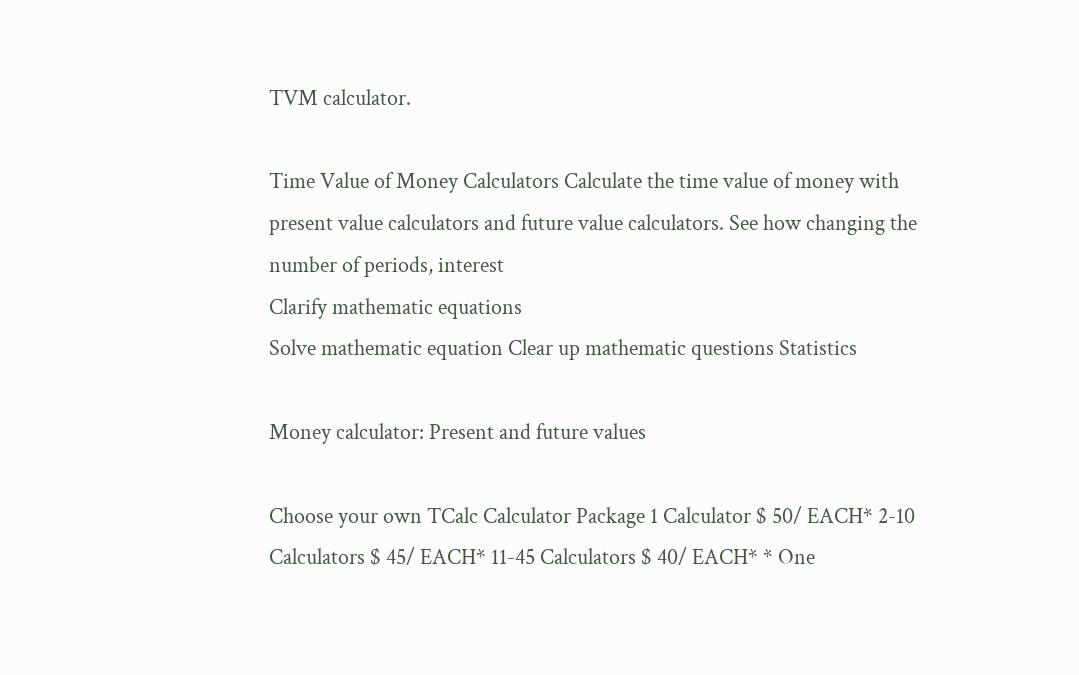TVM calculator.

Time Value of Money Calculators Calculate the time value of money with present value calculators and future value calculators. See how changing the number of periods, interest
Clarify mathematic equations
Solve mathematic equation Clear up mathematic questions Statistics

Money calculator: Present and future values

Choose your own TCalc Calculator Package 1 Calculator $ 50/ EACH* 2-10 Calculators $ 45/ EACH* 11-45 Calculators $ 40/ EACH* * One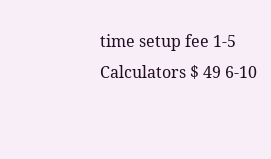time setup fee 1-5 Calculators $ 49 6-10